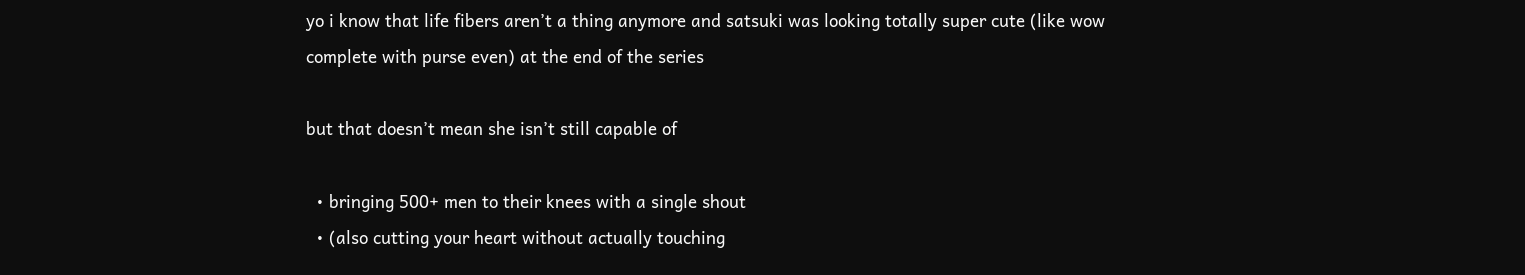yo i know that life fibers aren’t a thing anymore and satsuki was looking totally super cute (like wow complete with purse even) at the end of the series

but that doesn’t mean she isn’t still capable of

  • bringing 500+ men to their knees with a single shout
  • (also cutting your heart without actually touching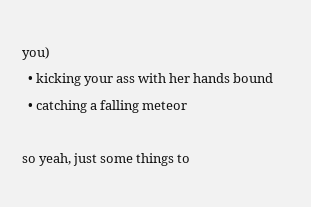you)
  • kicking your ass with her hands bound
  • catching a falling meteor

so yeah, just some things to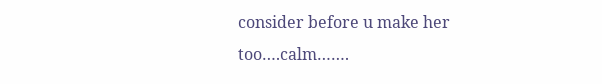consider before u make her too….calm…….